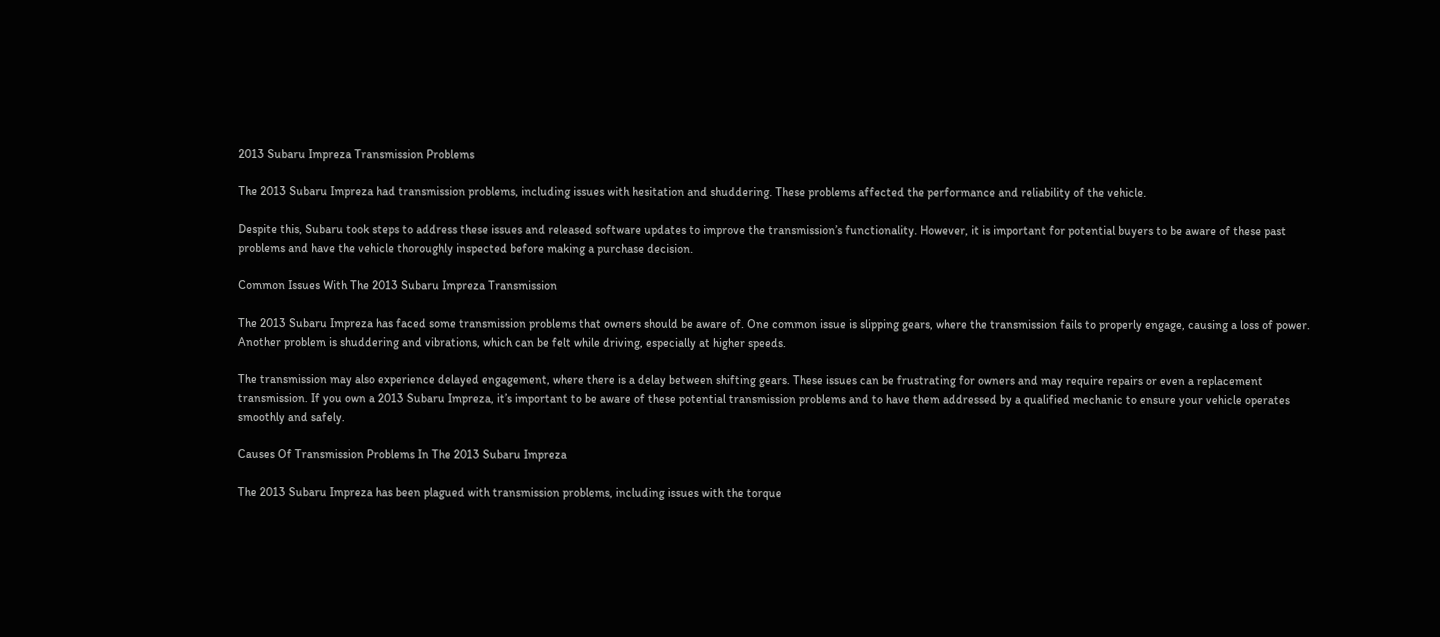2013 Subaru Impreza Transmission Problems

The 2013 Subaru Impreza had transmission problems, including issues with hesitation and shuddering. These problems affected the performance and reliability of the vehicle.

Despite this, Subaru took steps to address these issues and released software updates to improve the transmission’s functionality. However, it is important for potential buyers to be aware of these past problems and have the vehicle thoroughly inspected before making a purchase decision.

Common Issues With The 2013 Subaru Impreza Transmission

The 2013 Subaru Impreza has faced some transmission problems that owners should be aware of. One common issue is slipping gears, where the transmission fails to properly engage, causing a loss of power. Another problem is shuddering and vibrations, which can be felt while driving, especially at higher speeds.

The transmission may also experience delayed engagement, where there is a delay between shifting gears. These issues can be frustrating for owners and may require repairs or even a replacement transmission. If you own a 2013 Subaru Impreza, it’s important to be aware of these potential transmission problems and to have them addressed by a qualified mechanic to ensure your vehicle operates smoothly and safely.

Causes Of Transmission Problems In The 2013 Subaru Impreza

The 2013 Subaru Impreza has been plagued with transmission problems, including issues with the torque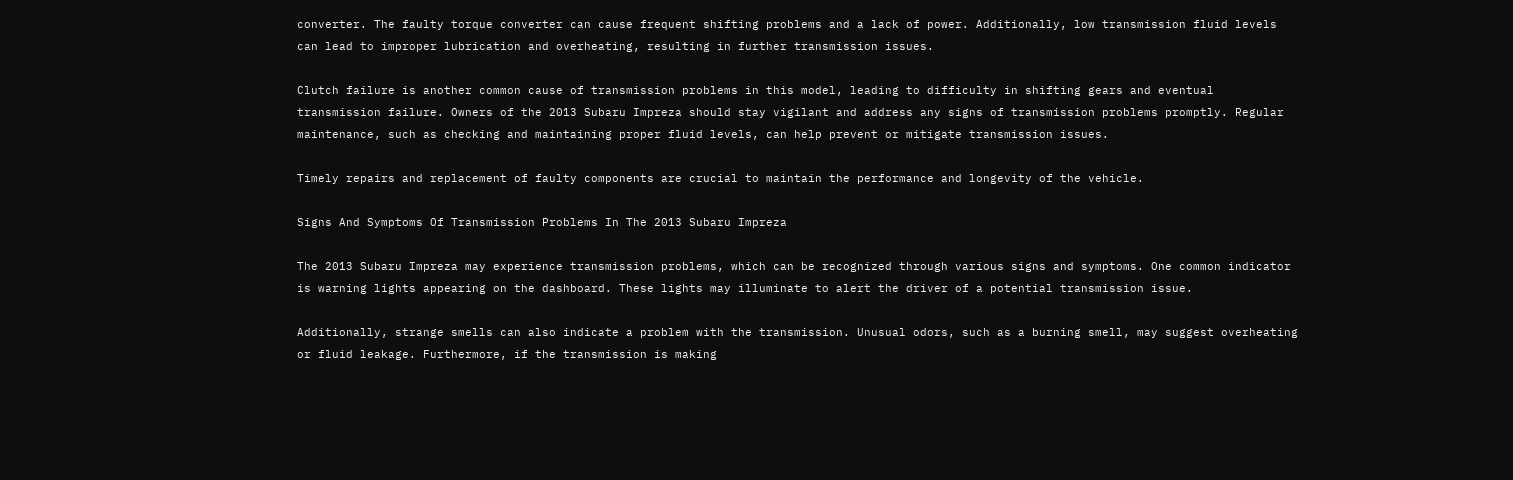converter. The faulty torque converter can cause frequent shifting problems and a lack of power. Additionally, low transmission fluid levels can lead to improper lubrication and overheating, resulting in further transmission issues.

Clutch failure is another common cause of transmission problems in this model, leading to difficulty in shifting gears and eventual transmission failure. Owners of the 2013 Subaru Impreza should stay vigilant and address any signs of transmission problems promptly. Regular maintenance, such as checking and maintaining proper fluid levels, can help prevent or mitigate transmission issues.

Timely repairs and replacement of faulty components are crucial to maintain the performance and longevity of the vehicle.

Signs And Symptoms Of Transmission Problems In The 2013 Subaru Impreza

The 2013 Subaru Impreza may experience transmission problems, which can be recognized through various signs and symptoms. One common indicator is warning lights appearing on the dashboard. These lights may illuminate to alert the driver of a potential transmission issue.

Additionally, strange smells can also indicate a problem with the transmission. Unusual odors, such as a burning smell, may suggest overheating or fluid leakage. Furthermore, if the transmission is making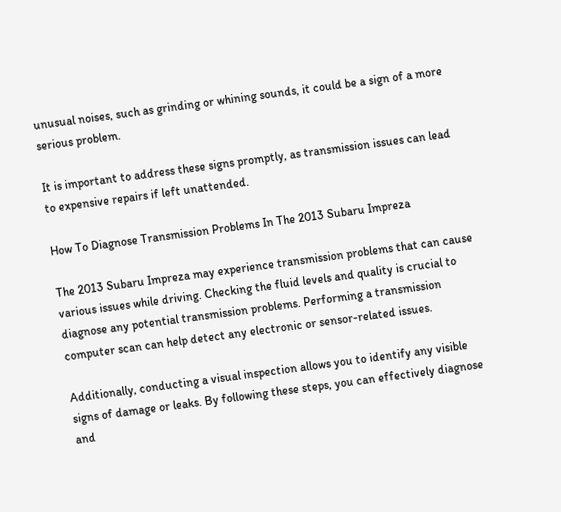unusual noises, such as grinding or whining sounds, it could be a sign of a more serious problem.

It is important to address these signs promptly, as transmission issues can lead to expensive repairs if left unattended.

How To Diagnose Transmission Problems In The 2013 Subaru Impreza

The 2013 Subaru Impreza may experience transmission problems that can cause various issues while driving. Checking the fluid levels and quality is crucial to diagnose any potential transmission problems. Performing a transmission computer scan can help detect any electronic or sensor-related issues.

Additionally, conducting a visual inspection allows you to identify any visible signs of damage or leaks. By following these steps, you can effectively diagnose and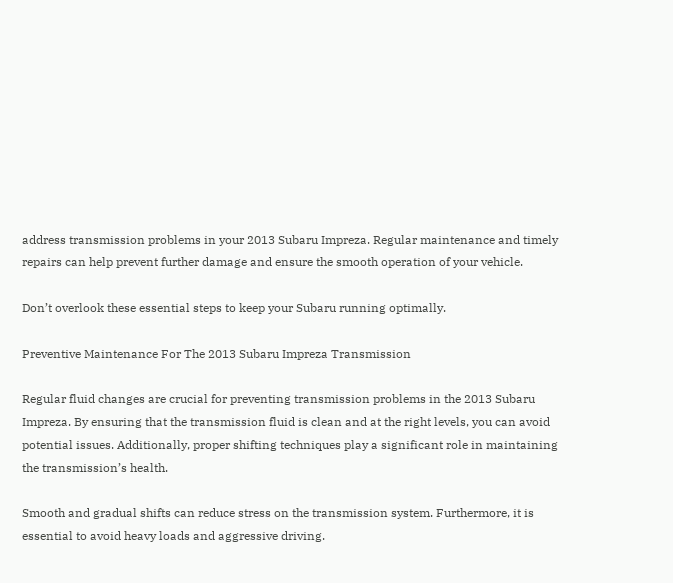address transmission problems in your 2013 Subaru Impreza. Regular maintenance and timely repairs can help prevent further damage and ensure the smooth operation of your vehicle.

Don’t overlook these essential steps to keep your Subaru running optimally.

Preventive Maintenance For The 2013 Subaru Impreza Transmission

Regular fluid changes are crucial for preventing transmission problems in the 2013 Subaru Impreza. By ensuring that the transmission fluid is clean and at the right levels, you can avoid potential issues. Additionally, proper shifting techniques play a significant role in maintaining the transmission’s health.

Smooth and gradual shifts can reduce stress on the transmission system. Furthermore, it is essential to avoid heavy loads and aggressive driving.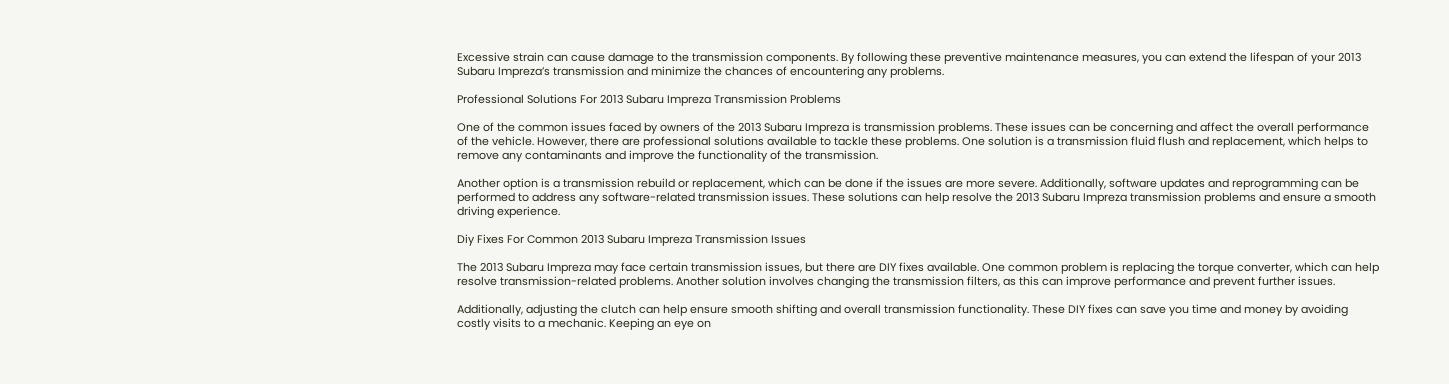Excessive strain can cause damage to the transmission components. By following these preventive maintenance measures, you can extend the lifespan of your 2013 Subaru Impreza’s transmission and minimize the chances of encountering any problems.

Professional Solutions For 2013 Subaru Impreza Transmission Problems

One of the common issues faced by owners of the 2013 Subaru Impreza is transmission problems. These issues can be concerning and affect the overall performance of the vehicle. However, there are professional solutions available to tackle these problems. One solution is a transmission fluid flush and replacement, which helps to remove any contaminants and improve the functionality of the transmission.

Another option is a transmission rebuild or replacement, which can be done if the issues are more severe. Additionally, software updates and reprogramming can be performed to address any software-related transmission issues. These solutions can help resolve the 2013 Subaru Impreza transmission problems and ensure a smooth driving experience.

Diy Fixes For Common 2013 Subaru Impreza Transmission Issues

The 2013 Subaru Impreza may face certain transmission issues, but there are DIY fixes available. One common problem is replacing the torque converter, which can help resolve transmission-related problems. Another solution involves changing the transmission filters, as this can improve performance and prevent further issues.

Additionally, adjusting the clutch can help ensure smooth shifting and overall transmission functionality. These DIY fixes can save you time and money by avoiding costly visits to a mechanic. Keeping an eye on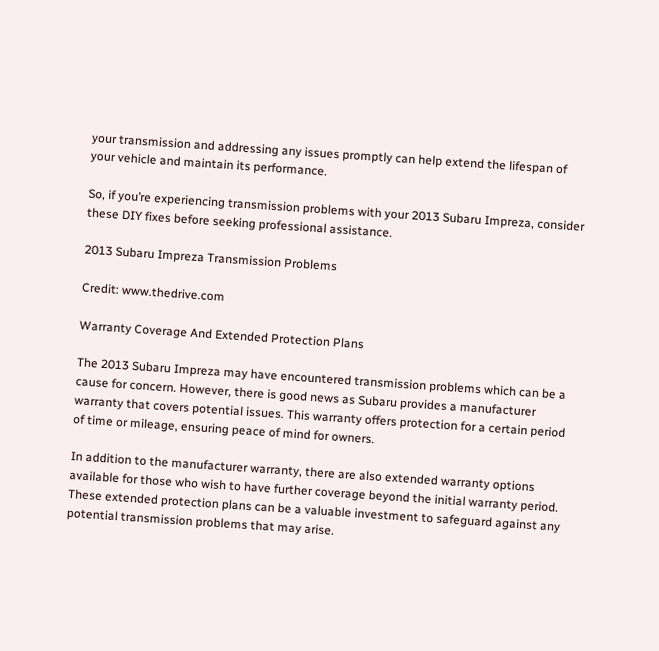your transmission and addressing any issues promptly can help extend the lifespan of your vehicle and maintain its performance.

So, if you’re experiencing transmission problems with your 2013 Subaru Impreza, consider these DIY fixes before seeking professional assistance.

2013 Subaru Impreza Transmission Problems

Credit: www.thedrive.com

Warranty Coverage And Extended Protection Plans

The 2013 Subaru Impreza may have encountered transmission problems which can be a cause for concern. However, there is good news as Subaru provides a manufacturer warranty that covers potential issues. This warranty offers protection for a certain period of time or mileage, ensuring peace of mind for owners.

In addition to the manufacturer warranty, there are also extended warranty options available for those who wish to have further coverage beyond the initial warranty period. These extended protection plans can be a valuable investment to safeguard against any potential transmission problems that may arise.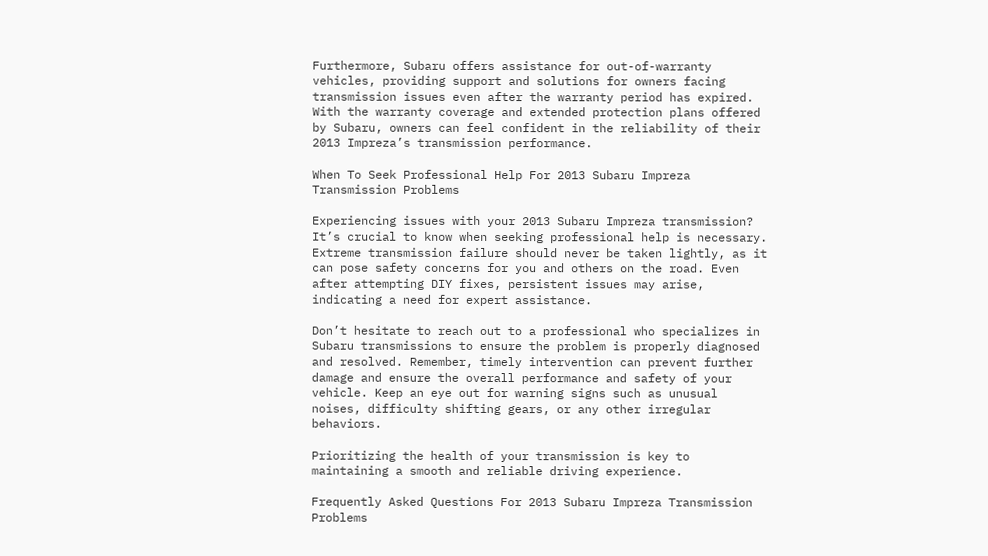Furthermore, Subaru offers assistance for out-of-warranty vehicles, providing support and solutions for owners facing transmission issues even after the warranty period has expired. With the warranty coverage and extended protection plans offered by Subaru, owners can feel confident in the reliability of their 2013 Impreza’s transmission performance.

When To Seek Professional Help For 2013 Subaru Impreza Transmission Problems

Experiencing issues with your 2013 Subaru Impreza transmission? It’s crucial to know when seeking professional help is necessary. Extreme transmission failure should never be taken lightly, as it can pose safety concerns for you and others on the road. Even after attempting DIY fixes, persistent issues may arise, indicating a need for expert assistance.

Don’t hesitate to reach out to a professional who specializes in Subaru transmissions to ensure the problem is properly diagnosed and resolved. Remember, timely intervention can prevent further damage and ensure the overall performance and safety of your vehicle. Keep an eye out for warning signs such as unusual noises, difficulty shifting gears, or any other irregular behaviors.

Prioritizing the health of your transmission is key to maintaining a smooth and reliable driving experience.

Frequently Asked Questions For 2013 Subaru Impreza Transmission Problems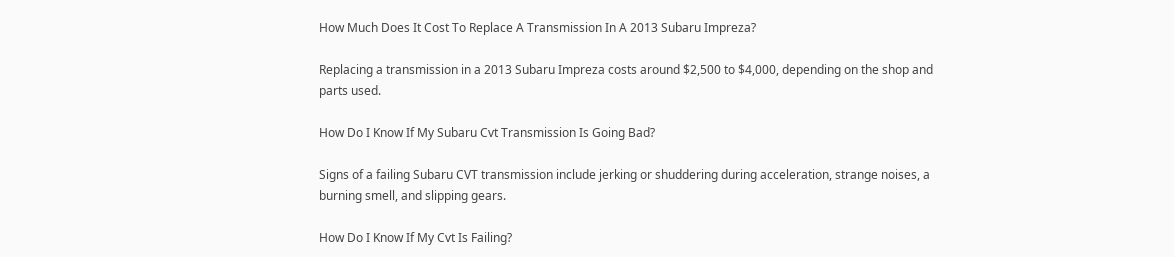How Much Does It Cost To Replace A Transmission In A 2013 Subaru Impreza?

Replacing a transmission in a 2013 Subaru Impreza costs around $2,500 to $4,000, depending on the shop and parts used.

How Do I Know If My Subaru Cvt Transmission Is Going Bad?

Signs of a failing Subaru CVT transmission include jerking or shuddering during acceleration, strange noises, a burning smell, and slipping gears.

How Do I Know If My Cvt Is Failing?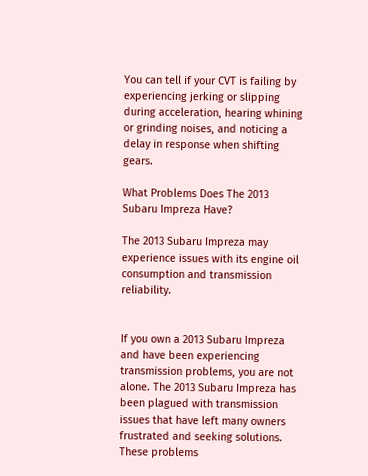You can tell if your CVT is failing by experiencing jerking or slipping during acceleration, hearing whining or grinding noises, and noticing a delay in response when shifting gears.

What Problems Does The 2013 Subaru Impreza Have?

The 2013 Subaru Impreza may experience issues with its engine oil consumption and transmission reliability.


If you own a 2013 Subaru Impreza and have been experiencing transmission problems, you are not alone. The 2013 Subaru Impreza has been plagued with transmission issues that have left many owners frustrated and seeking solutions. These problems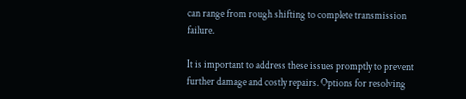can range from rough shifting to complete transmission failure.

It is important to address these issues promptly to prevent further damage and costly repairs. Options for resolving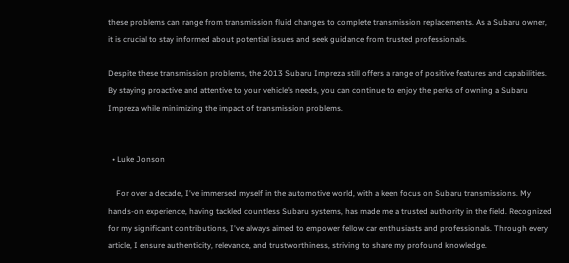these problems can range from transmission fluid changes to complete transmission replacements. As a Subaru owner, it is crucial to stay informed about potential issues and seek guidance from trusted professionals.

Despite these transmission problems, the 2013 Subaru Impreza still offers a range of positive features and capabilities. By staying proactive and attentive to your vehicle’s needs, you can continue to enjoy the perks of owning a Subaru Impreza while minimizing the impact of transmission problems.


  • Luke Jonson

    For over a decade, I've immersed myself in the automotive world, with a keen focus on Subaru transmissions. My hands-on experience, having tackled countless Subaru systems, has made me a trusted authority in the field. Recognized for my significant contributions, I've always aimed to empower fellow car enthusiasts and professionals. Through every article, I ensure authenticity, relevance, and trustworthiness, striving to share my profound knowledge.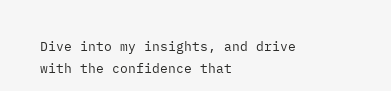Dive into my insights, and drive with the confidence that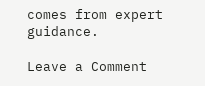comes from expert guidance.

Leave a Comment